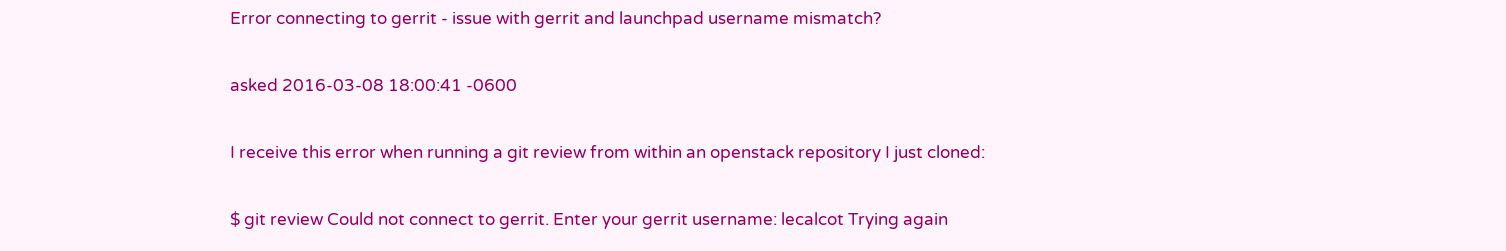Error connecting to gerrit - issue with gerrit and launchpad username mismatch?

asked 2016-03-08 18:00:41 -0600

I receive this error when running a git review from within an openstack repository I just cloned:

$ git review Could not connect to gerrit. Enter your gerrit username: lecalcot Trying again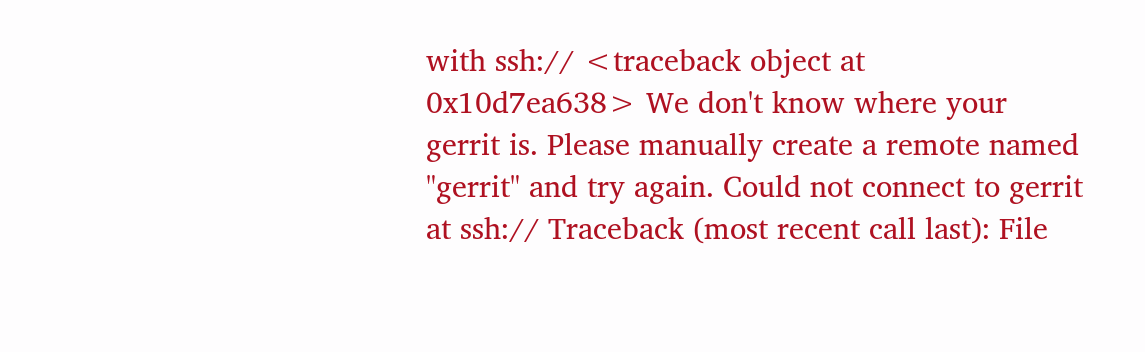with ssh:// <traceback object at 0x10d7ea638> We don't know where your gerrit is. Please manually create a remote named "gerrit" and try again. Could not connect to gerrit at ssh:// Traceback (most recent call last): File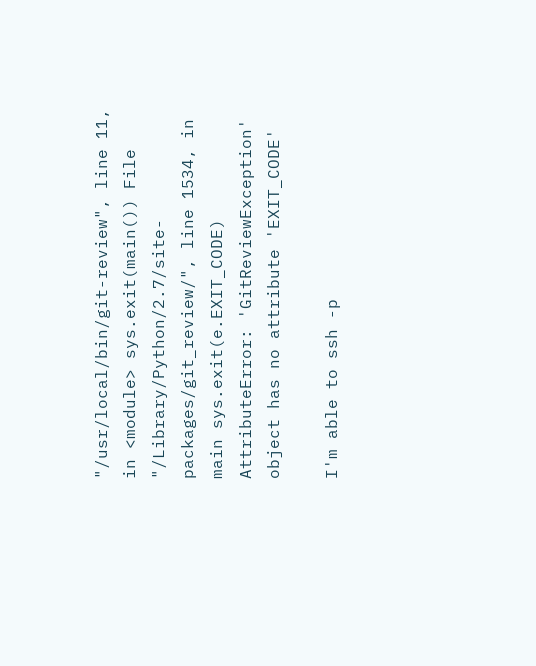"/usr/local/bin/git-review", line 11, in <module> sys.exit(main()) File "/Library/Python/2.7/site-packages/git_review/", line 1534, in main sys.exit(e.EXIT_CODE) AttributeError: 'GitReviewException' object has no attribute 'EXIT_CODE'

I'm able to ssh -p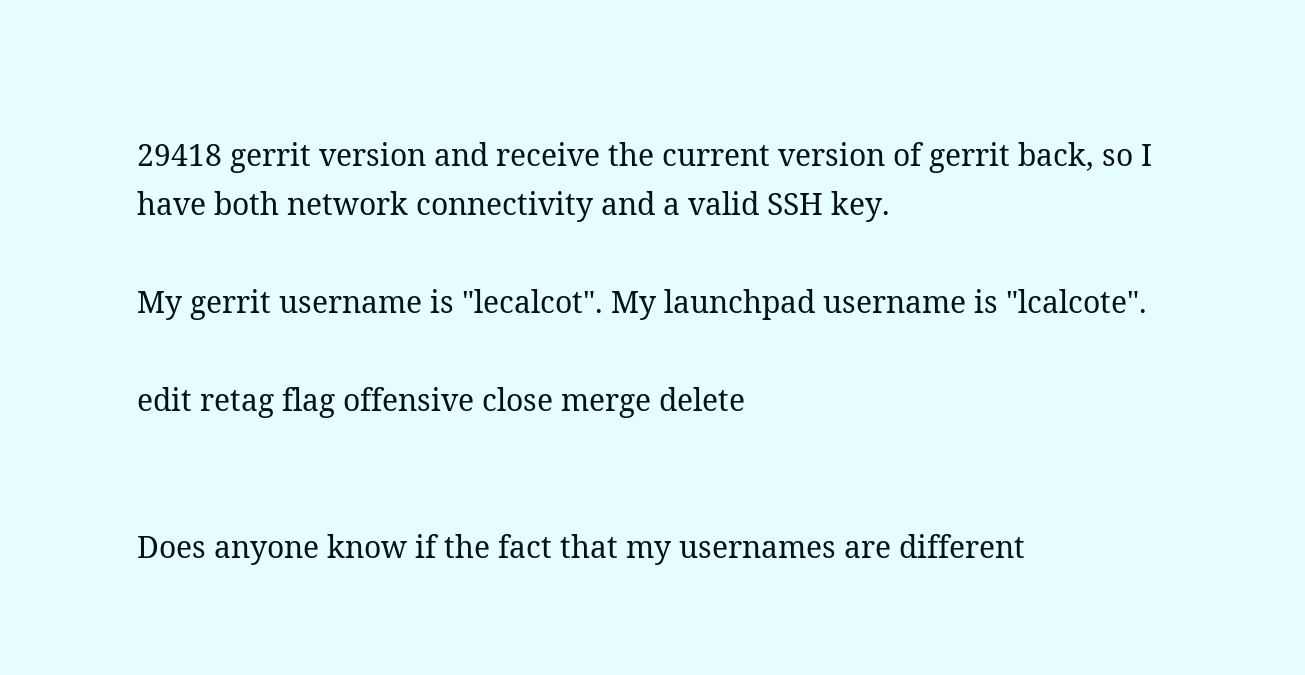29418 gerrit version and receive the current version of gerrit back, so I have both network connectivity and a valid SSH key.

My gerrit username is "lecalcot". My launchpad username is "lcalcote".

edit retag flag offensive close merge delete


Does anyone know if the fact that my usernames are different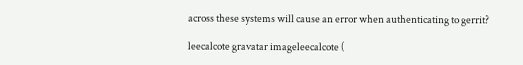across these systems will cause an error when authenticating to gerrit?

leecalcote gravatar imageleecalcote (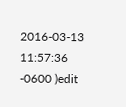2016-03-13 11:57:36 -0600 )edit